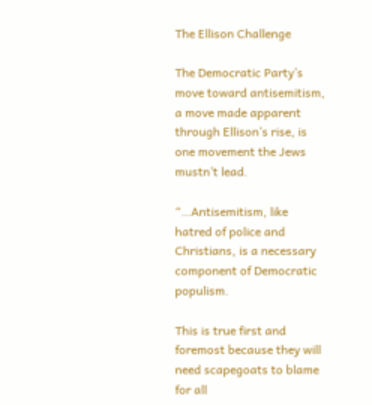The Ellison Challenge

The Democratic Party’s move toward antisemitism, a move made apparent through Ellison’s rise, is one movement the Jews mustn’t lead.

“…Antisemitism, like hatred of police and Christians, is a necessary component of Democratic populism.

This is true first and foremost because they will need scapegoats to blame for all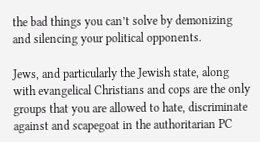the bad things you can’t solve by demonizing and silencing your political opponents.

Jews, and particularly the Jewish state, along with evangelical Christians and cops are the only groups that you are allowed to hate, discriminate against and scapegoat in the authoritarian PC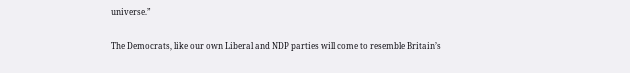universe.”

The Democrats, like our own Liberal and NDP parties will come to resemble Britain’s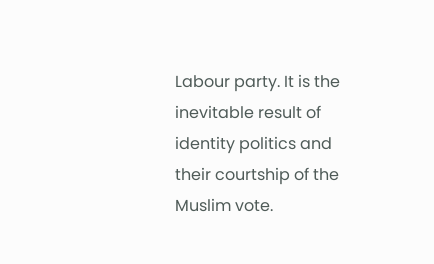Labour party. It is the inevitable result of identity politics and their courtship of the Muslim vote.